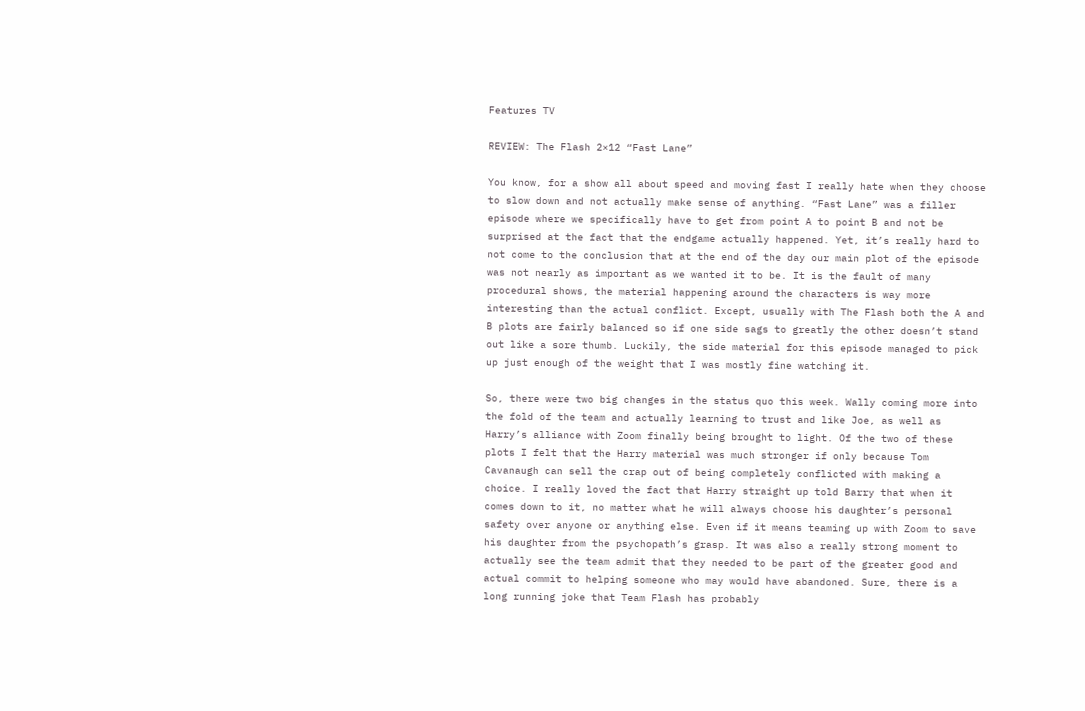Features TV

REVIEW: The Flash 2×12 “Fast Lane”

You know, for a show all about speed and moving fast I really hate when they choose to slow down and not actually make sense of anything. “Fast Lane” was a filler episode where we specifically have to get from point A to point B and not be surprised at the fact that the endgame actually happened. Yet, it’s really hard to not come to the conclusion that at the end of the day our main plot of the episode was not nearly as important as we wanted it to be. It is the fault of many procedural shows, the material happening around the characters is way more interesting than the actual conflict. Except, usually with The Flash both the A and B plots are fairly balanced so if one side sags to greatly the other doesn’t stand out like a sore thumb. Luckily, the side material for this episode managed to pick up just enough of the weight that I was mostly fine watching it.

So, there were two big changes in the status quo this week. Wally coming more into the fold of the team and actually learning to trust and like Joe, as well as Harry’s alliance with Zoom finally being brought to light. Of the two of these plots I felt that the Harry material was much stronger if only because Tom Cavanaugh can sell the crap out of being completely conflicted with making a choice. I really loved the fact that Harry straight up told Barry that when it comes down to it, no matter what he will always choose his daughter’s personal safety over anyone or anything else. Even if it means teaming up with Zoom to save his daughter from the psychopath’s grasp. It was also a really strong moment to actually see the team admit that they needed to be part of the greater good and actual commit to helping someone who may would have abandoned. Sure, there is a long running joke that Team Flash has probably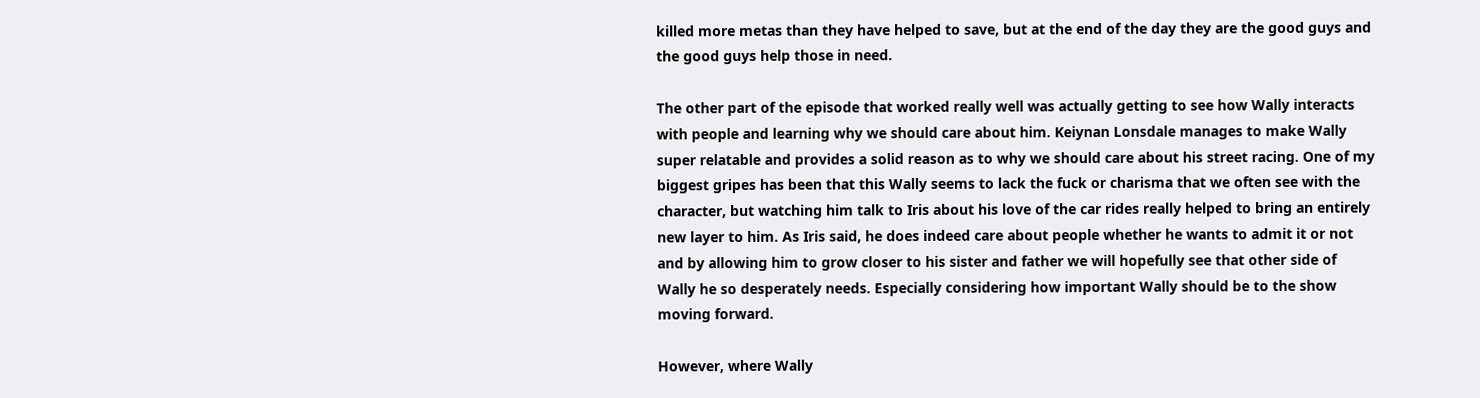killed more metas than they have helped to save, but at the end of the day they are the good guys and the good guys help those in need.

The other part of the episode that worked really well was actually getting to see how Wally interacts with people and learning why we should care about him. Keiynan Lonsdale manages to make Wally super relatable and provides a solid reason as to why we should care about his street racing. One of my biggest gripes has been that this Wally seems to lack the fuck or charisma that we often see with the character, but watching him talk to Iris about his love of the car rides really helped to bring an entirely new layer to him. As Iris said, he does indeed care about people whether he wants to admit it or not and by allowing him to grow closer to his sister and father we will hopefully see that other side of Wally he so desperately needs. Especially considering how important Wally should be to the show moving forward.

However, where Wally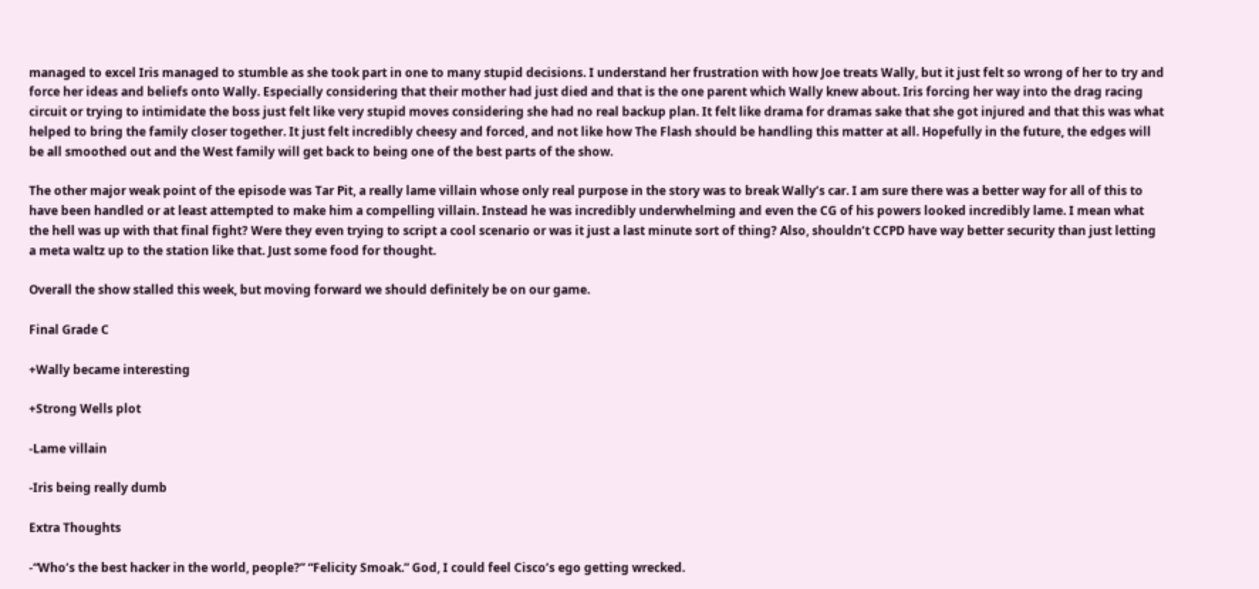managed to excel Iris managed to stumble as she took part in one to many stupid decisions. I understand her frustration with how Joe treats Wally, but it just felt so wrong of her to try and force her ideas and beliefs onto Wally. Especially considering that their mother had just died and that is the one parent which Wally knew about. Iris forcing her way into the drag racing circuit or trying to intimidate the boss just felt like very stupid moves considering she had no real backup plan. It felt like drama for dramas sake that she got injured and that this was what helped to bring the family closer together. It just felt incredibly cheesy and forced, and not like how The Flash should be handling this matter at all. Hopefully in the future, the edges will be all smoothed out and the West family will get back to being one of the best parts of the show.

The other major weak point of the episode was Tar Pit, a really lame villain whose only real purpose in the story was to break Wally’s car. I am sure there was a better way for all of this to have been handled or at least attempted to make him a compelling villain. Instead he was incredibly underwhelming and even the CG of his powers looked incredibly lame. I mean what the hell was up with that final fight? Were they even trying to script a cool scenario or was it just a last minute sort of thing? Also, shouldn’t CCPD have way better security than just letting a meta waltz up to the station like that. Just some food for thought.

Overall the show stalled this week, but moving forward we should definitely be on our game.

Final Grade C

+Wally became interesting

+Strong Wells plot

-Lame villain

-Iris being really dumb

Extra Thoughts

-“Who’s the best hacker in the world, people?” “Felicity Smoak.” God, I could feel Cisco’s ego getting wrecked.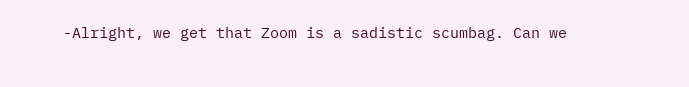-Alright, we get that Zoom is a sadistic scumbag. Can we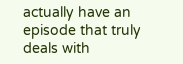actually have an episode that truly deals with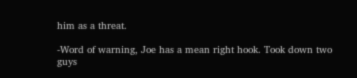him as a threat.

-Word of warning, Joe has a mean right hook. Took down two guys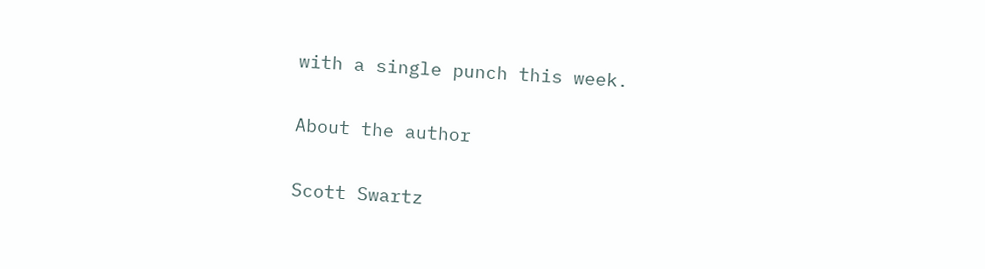with a single punch this week.

About the author

Scott Swartz